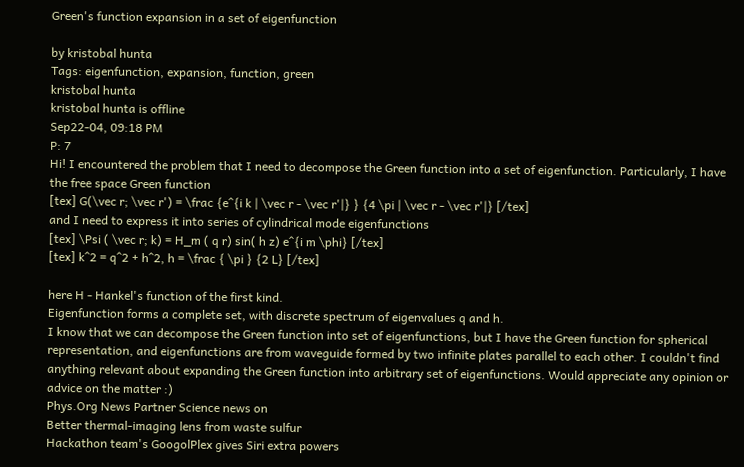Green's function expansion in a set of eigenfunction

by kristobal hunta
Tags: eigenfunction, expansion, function, green
kristobal hunta
kristobal hunta is offline
Sep22-04, 09:18 PM
P: 7
Hi! I encountered the problem that I need to decompose the Green function into a set of eigenfunction. Particularly, I have the free space Green function
[tex] G(\vec r; \vec r') = \frac {e^{i k | \vec r - \vec r'|} } {4 \pi | \vec r - \vec r'|} [/tex]
and I need to express it into series of cylindrical mode eigenfunctions
[tex] \Psi ( \vec r; k) = H_m ( q r) sin( h z) e^{i m \phi} [/tex]
[tex] k^2 = q^2 + h^2, h = \frac { \pi } {2 L} [/tex]

here H - Hankel's function of the first kind.
Eigenfunction forms a complete set, with discrete spectrum of eigenvalues q and h.
I know that we can decompose the Green function into set of eigenfunctions, but I have the Green function for spherical representation, and eigenfunctions are from waveguide formed by two infinite plates parallel to each other. I couldn't find anything relevant about expanding the Green function into arbitrary set of eigenfunctions. Would appreciate any opinion or advice on the matter :)
Phys.Org News Partner Science news on
Better thermal-imaging lens from waste sulfur
Hackathon team's GoogolPlex gives Siri extra powers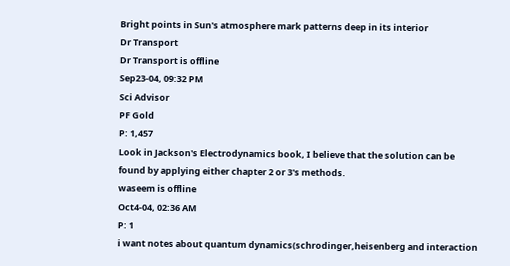Bright points in Sun's atmosphere mark patterns deep in its interior
Dr Transport
Dr Transport is offline
Sep23-04, 09:32 PM
Sci Advisor
PF Gold
P: 1,457
Look in Jackson's Electrodynamics book, I believe that the solution can be found by applying either chapter 2 or 3's methods.
waseem is offline
Oct4-04, 02:36 AM
P: 1
i want notes about quantum dynamics(schrodinger,heisenberg and interaction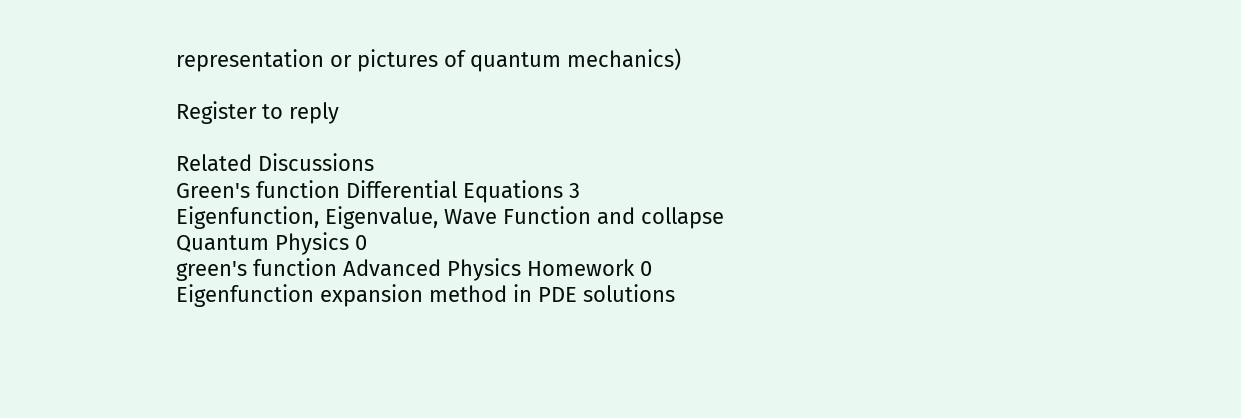representation or pictures of quantum mechanics)

Register to reply

Related Discussions
Green's function Differential Equations 3
Eigenfunction, Eigenvalue, Wave Function and collapse Quantum Physics 0
green's function Advanced Physics Homework 0
Eigenfunction expansion method in PDE solutions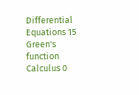Differential Equations 15
Green's function Calculus 0